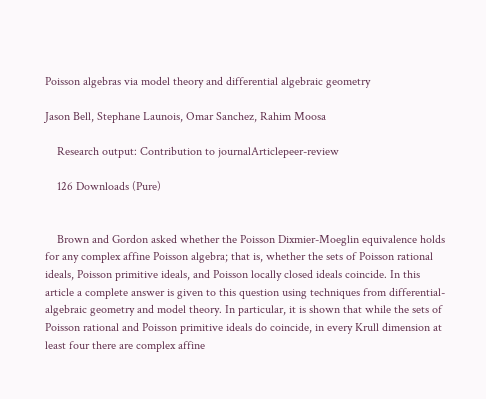Poisson algebras via model theory and differential algebraic geometry

Jason Bell, Stephane Launois, Omar Sanchez, Rahim Moosa

    Research output: Contribution to journalArticlepeer-review

    126 Downloads (Pure)


    Brown and Gordon asked whether the Poisson Dixmier-Moeglin equivalence holds for any complex affine Poisson algebra; that is, whether the sets of Poisson rational ideals, Poisson primitive ideals, and Poisson locally closed ideals coincide. In this article a complete answer is given to this question using techniques from differential-algebraic geometry and model theory. In particular, it is shown that while the sets of Poisson rational and Poisson primitive ideals do coincide, in every Krull dimension at least four there are complex affine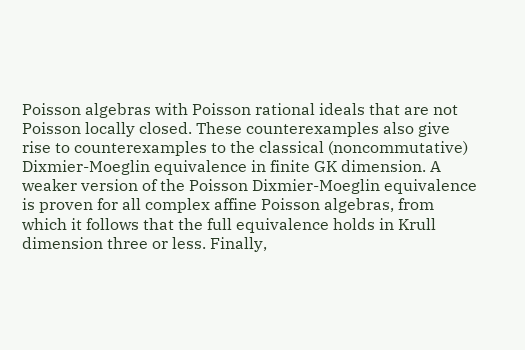Poisson algebras with Poisson rational ideals that are not Poisson locally closed. These counterexamples also give rise to counterexamples to the classical (noncommutative) Dixmier-Moeglin equivalence in finite GK dimension. A weaker version of the Poisson Dixmier-Moeglin equivalence is proven for all complex affine Poisson algebras, from which it follows that the full equivalence holds in Krull dimension three or less. Finally,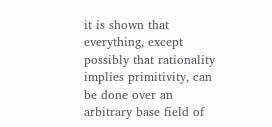it is shown that everything, except possibly that rationality implies primitivity, can be done over an arbitrary base field of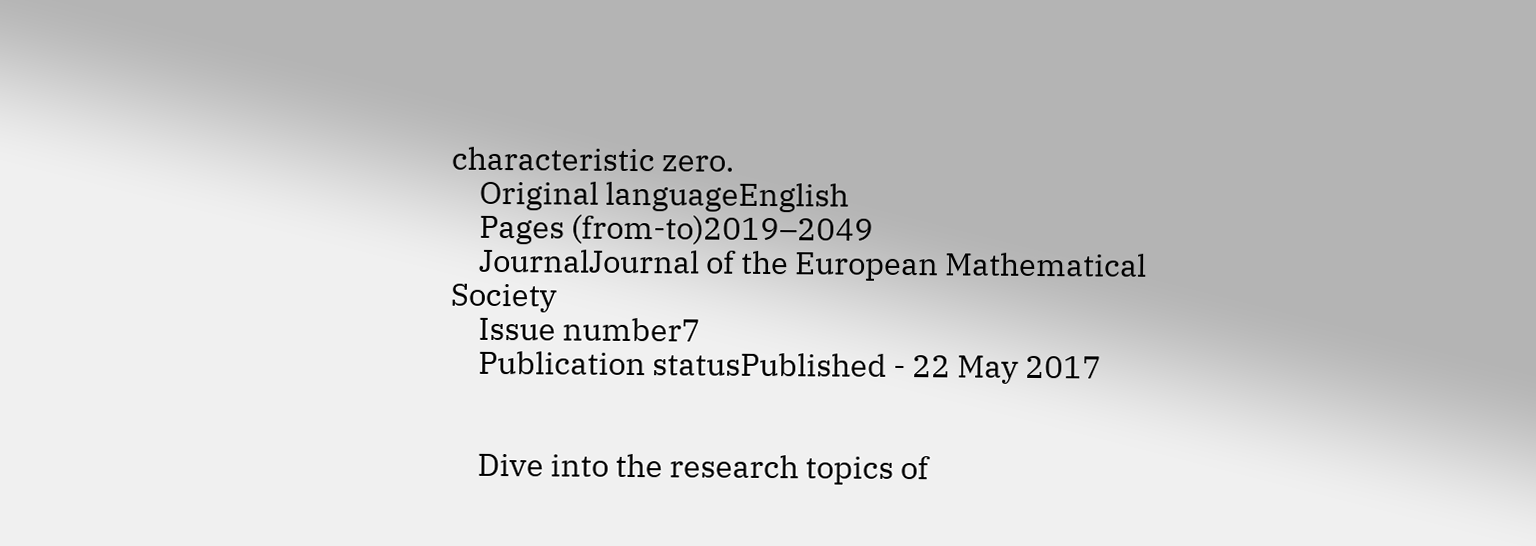characteristic zero.
    Original languageEnglish
    Pages (from-to)2019–2049
    JournalJournal of the European Mathematical Society
    Issue number7
    Publication statusPublished - 22 May 2017


    Dive into the research topics of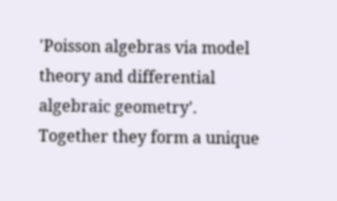'Poisson algebras via model theory and differential algebraic geometry'. Together they form a unique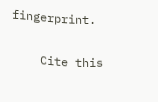fingerprint.

    Cite this